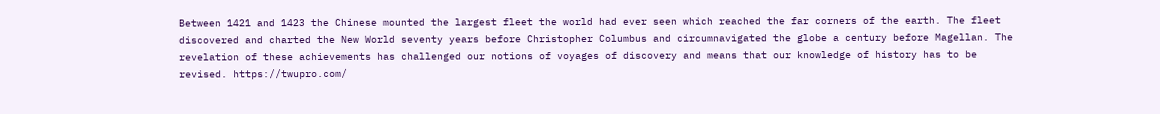Between 1421 and 1423 the Chinese mounted the largest fleet the world had ever seen which reached the far corners of the earth. The fleet discovered and charted the New World seventy years before Christopher Columbus and circumnavigated the globe a century before Magellan. The revelation of these achievements has challenged our notions of voyages of discovery and means that our knowledge of history has to be revised. https://twupro.com/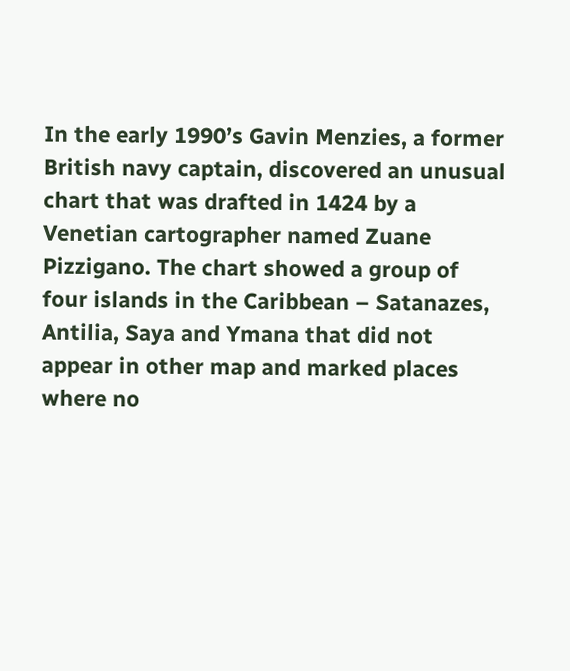In the early 1990’s Gavin Menzies, a former British navy captain, discovered an unusual chart that was drafted in 1424 by a Venetian cartographer named Zuane Pizzigano. The chart showed a group of four islands in the Caribbean – Satanazes, Antilia, Saya and Ymana that did not appear in other map and marked places where no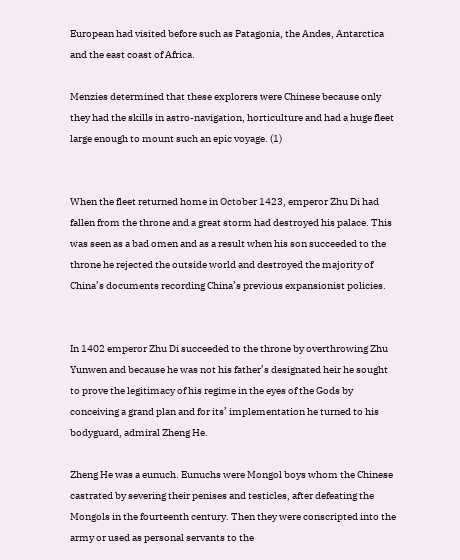European had visited before such as Patagonia, the Andes, Antarctica and the east coast of Africa.

Menzies determined that these explorers were Chinese because only they had the skills in astro-navigation, horticulture and had a huge fleet large enough to mount such an epic voyage. (1)


When the fleet returned home in October 1423, emperor Zhu Di had fallen from the throne and a great storm had destroyed his palace. This was seen as a bad omen and as a result when his son succeeded to the throne he rejected the outside world and destroyed the majority of China’s documents recording China’s previous expansionist policies.


In 1402 emperor Zhu Di succeeded to the throne by overthrowing Zhu Yunwen and because he was not his father’s designated heir he sought to prove the legitimacy of his regime in the eyes of the Gods by conceiving a grand plan and for its’ implementation he turned to his bodyguard, admiral Zheng He.

Zheng He was a eunuch. Eunuchs were Mongol boys whom the Chinese castrated by severing their penises and testicles, after defeating the Mongols in the fourteenth century. Then they were conscripted into the army or used as personal servants to the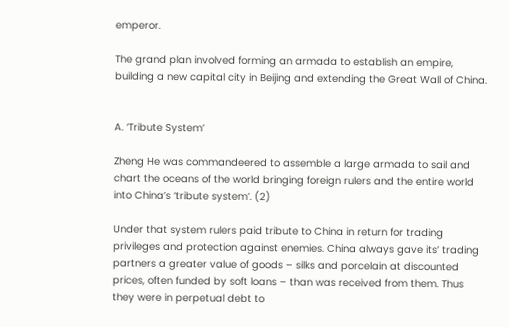emperor.

The grand plan involved forming an armada to establish an empire, building a new capital city in Beijing and extending the Great Wall of China.


A. ‘Tribute System’

Zheng He was commandeered to assemble a large armada to sail and chart the oceans of the world bringing foreign rulers and the entire world into China’s ‘tribute system’. (2)

Under that system rulers paid tribute to China in return for trading privileges and protection against enemies. China always gave its’ trading partners a greater value of goods – silks and porcelain at discounted prices, often funded by soft loans – than was received from them. Thus they were in perpetual debt to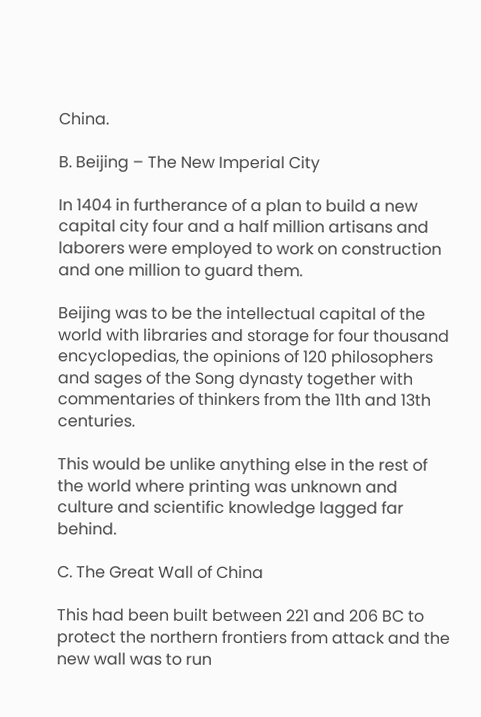China.

B. Beijing – The New Imperial City

In 1404 in furtherance of a plan to build a new capital city four and a half million artisans and laborers were employed to work on construction and one million to guard them.

Beijing was to be the intellectual capital of the world with libraries and storage for four thousand encyclopedias, the opinions of 120 philosophers and sages of the Song dynasty together with commentaries of thinkers from the 11th and 13th centuries.

This would be unlike anything else in the rest of the world where printing was unknown and culture and scientific knowledge lagged far behind.

C. The Great Wall of China

This had been built between 221 and 206 BC to protect the northern frontiers from attack and the new wall was to run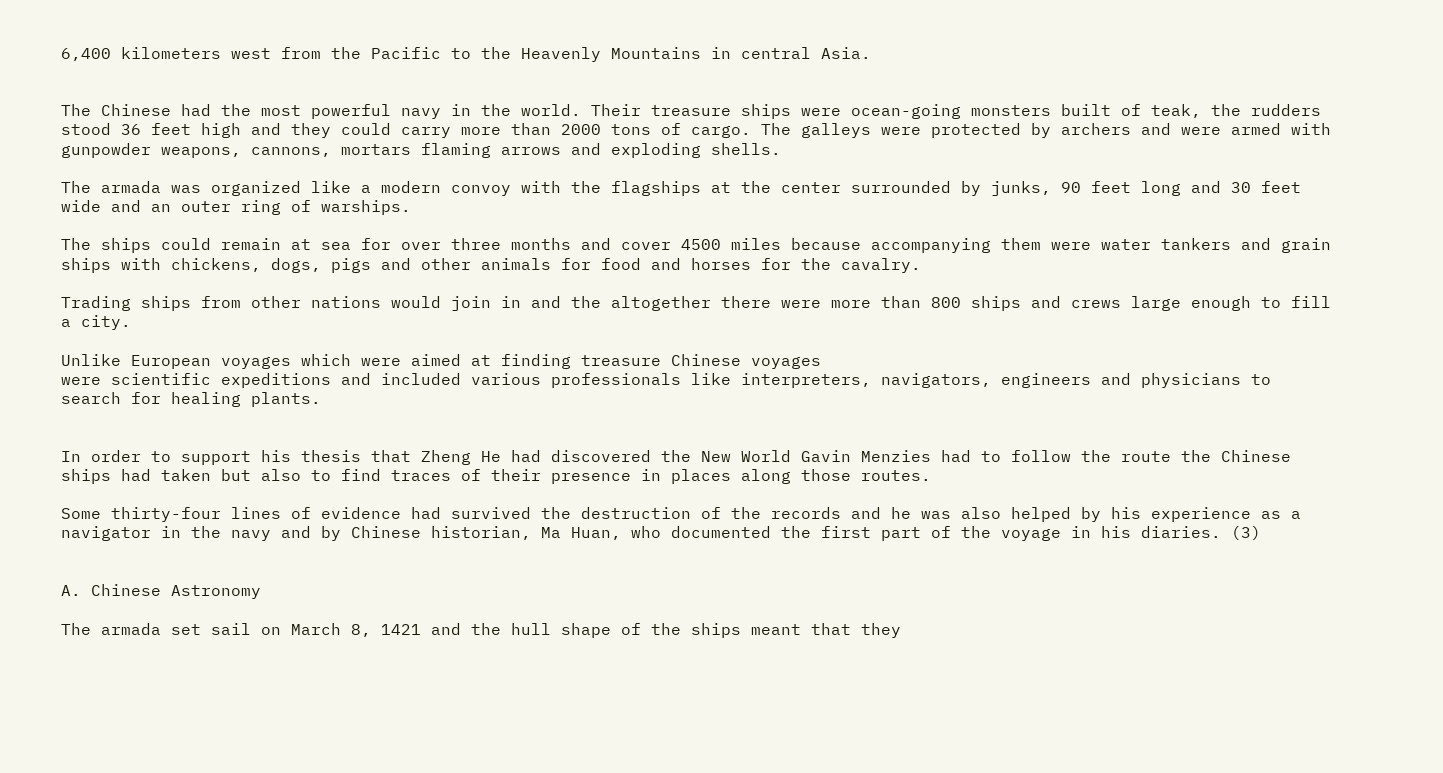6,400 kilometers west from the Pacific to the Heavenly Mountains in central Asia.


The Chinese had the most powerful navy in the world. Their treasure ships were ocean-going monsters built of teak, the rudders stood 36 feet high and they could carry more than 2000 tons of cargo. The galleys were protected by archers and were armed with gunpowder weapons, cannons, mortars flaming arrows and exploding shells.

The armada was organized like a modern convoy with the flagships at the center surrounded by junks, 90 feet long and 30 feet wide and an outer ring of warships.

The ships could remain at sea for over three months and cover 4500 miles because accompanying them were water tankers and grain ships with chickens, dogs, pigs and other animals for food and horses for the cavalry.

Trading ships from other nations would join in and the altogether there were more than 800 ships and crews large enough to fill a city.

Unlike European voyages which were aimed at finding treasure Chinese voyages
were scientific expeditions and included various professionals like interpreters, navigators, engineers and physicians to search for healing plants.


In order to support his thesis that Zheng He had discovered the New World Gavin Menzies had to follow the route the Chinese ships had taken but also to find traces of their presence in places along those routes.

Some thirty-four lines of evidence had survived the destruction of the records and he was also helped by his experience as a navigator in the navy and by Chinese historian, Ma Huan, who documented the first part of the voyage in his diaries. (3)


A. Chinese Astronomy

The armada set sail on March 8, 1421 and the hull shape of the ships meant that they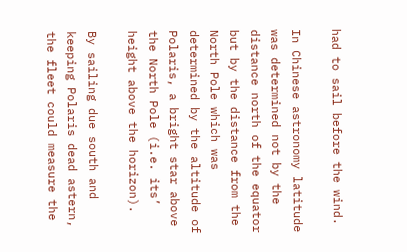had to sail before the wind.

In Chinese astronomy latitude was determined not by the distance north of the equator but by the distance from the North Pole which was determined by the altitude of Polaris, a bright star above the North Pole (i.e. its’ height above the horizon).

By sailing due south and keeping Polaris dead astern, the fleet could measure the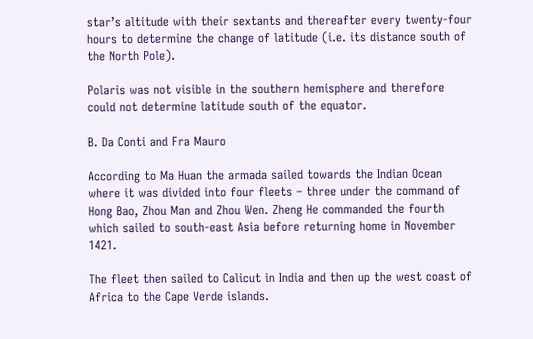star’s altitude with their sextants and thereafter every twenty-four hours to determine the change of latitude (i.e. its distance south of the North Pole).

Polaris was not visible in the southern hemisphere and therefore could not determine latitude south of the equator.

B. Da Conti and Fra Mauro

According to Ma Huan the armada sailed towards the Indian Ocean where it was divided into four fleets – three under the command of Hong Bao, Zhou Man and Zhou Wen. Zheng He commanded the fourth which sailed to south-east Asia before returning home in November 1421.

The fleet then sailed to Calicut in India and then up the west coast of Africa to the Cape Verde islands.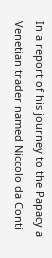In a report of his journey to the Papacy a Venetian trader named Niccolo da Conti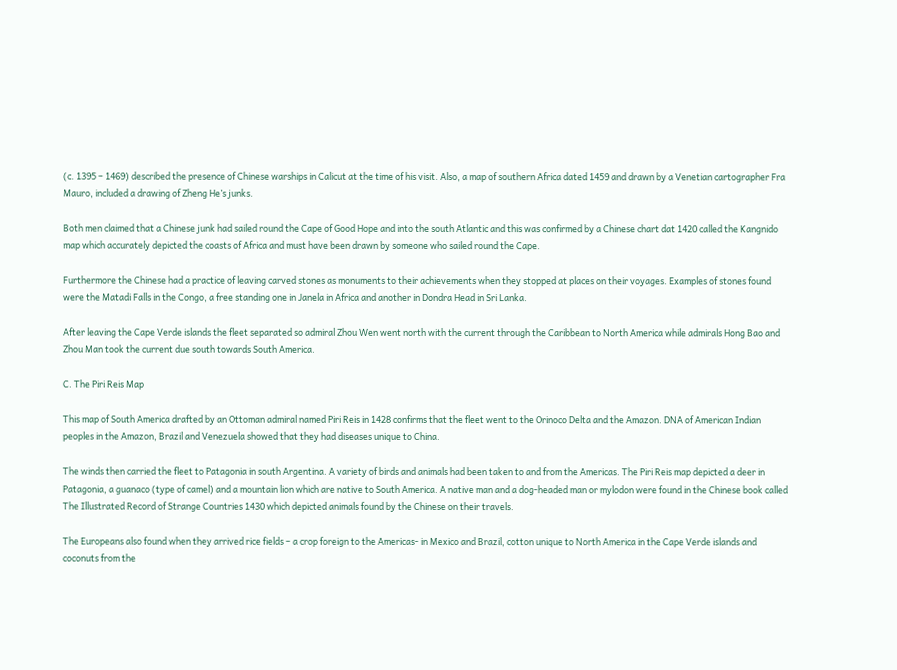(c. 1395 – 1469) described the presence of Chinese warships in Calicut at the time of his visit. Also, a map of southern Africa dated 1459 and drawn by a Venetian cartographer Fra Mauro, included a drawing of Zheng He’s junks.

Both men claimed that a Chinese junk had sailed round the Cape of Good Hope and into the south Atlantic and this was confirmed by a Chinese chart dat 1420 called the Kangnido map which accurately depicted the coasts of Africa and must have been drawn by someone who sailed round the Cape.

Furthermore the Chinese had a practice of leaving carved stones as monuments to their achievements when they stopped at places on their voyages. Examples of stones found were the Matadi Falls in the Congo, a free standing one in Janela in Africa and another in Dondra Head in Sri Lanka.

After leaving the Cape Verde islands the fleet separated so admiral Zhou Wen went north with the current through the Caribbean to North America while admirals Hong Bao and Zhou Man took the current due south towards South America.

C. The Piri Reis Map

This map of South America drafted by an Ottoman admiral named Piri Reis in 1428 confirms that the fleet went to the Orinoco Delta and the Amazon. DNA of American Indian peoples in the Amazon, Brazil and Venezuela showed that they had diseases unique to China.

The winds then carried the fleet to Patagonia in south Argentina. A variety of birds and animals had been taken to and from the Americas. The Piri Reis map depicted a deer in Patagonia, a guanaco (type of camel) and a mountain lion which are native to South America. A native man and a dog-headed man or mylodon were found in the Chinese book called The Illustrated Record of Strange Countries 1430 which depicted animals found by the Chinese on their travels.

The Europeans also found when they arrived rice fields – a crop foreign to the Americas- in Mexico and Brazil, cotton unique to North America in the Cape Verde islands and coconuts from the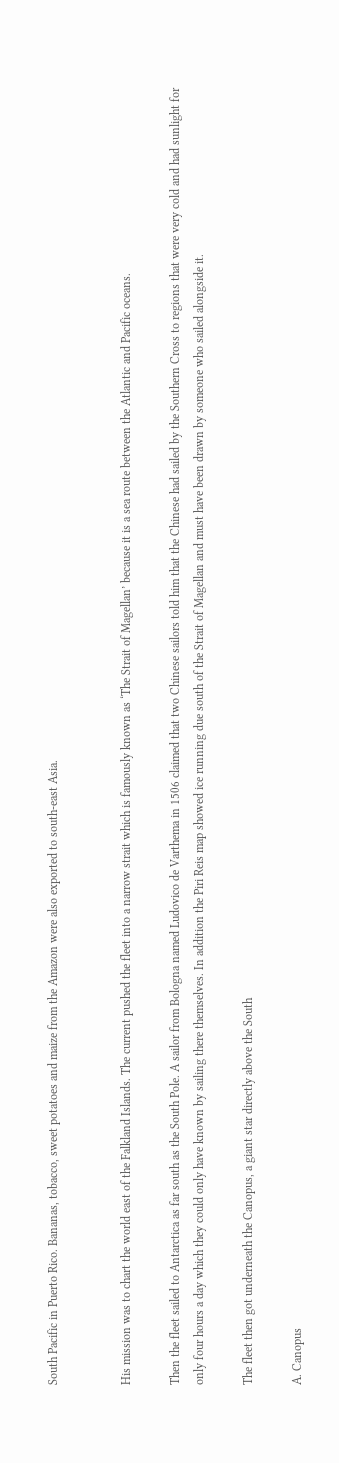South Pacific in Puerto Rico. Bananas, tobacco, sweet potatoes and maize from the Amazon were also exported to south-east Asia.


His mission was to chart the world east of the Falkland Islands. The current pushed the fleet into a narrow strait which is famously known as ‘The Strait of Magellan’ because it is a sea route between the Atlantic and Pacific oceans.

Then the fleet sailed to Antarctica as far south as the South Pole. A sailor from Bologna named Ludovico de Varthema in 1506 claimed that two Chinese sailors told him that the Chinese had sailed by the Southern Cross to regions that were very cold and had sunlight for only four hours a day which they could only have known by sailing there themselves. In addition the Piri Reis map showed ice running due south of the Strait of Magellan and must have been drawn by someone who sailed alongside it.

The fleet then got underneath the Canopus, a giant star directly above the South

A. Canopus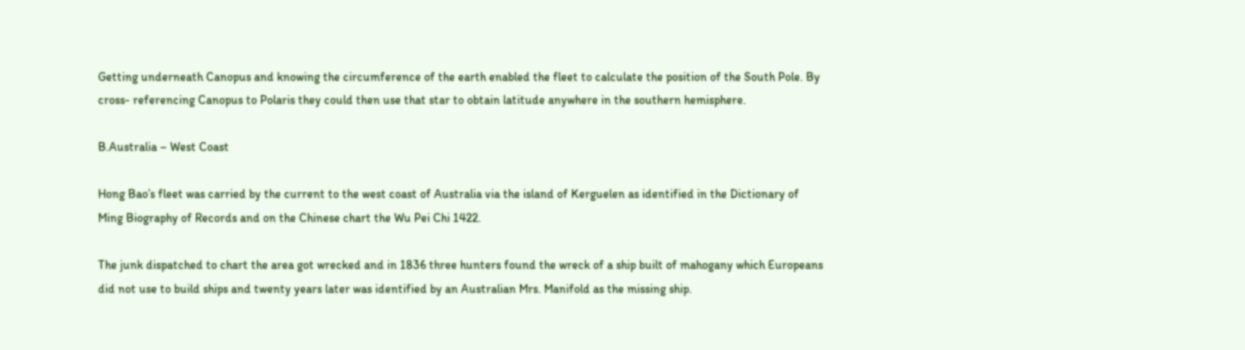Getting underneath Canopus and knowing the circumference of the earth enabled the fleet to calculate the position of the South Pole. By cross- referencing Canopus to Polaris they could then use that star to obtain latitude anywhere in the southern hemisphere.

B.Australia – West Coast

Hong Bao’s fleet was carried by the current to the west coast of Australia via the island of Kerguelen as identified in the Dictionary of Ming Biography of Records and on the Chinese chart the Wu Pei Chi 1422.

The junk dispatched to chart the area got wrecked and in 1836 three hunters found the wreck of a ship built of mahogany which Europeans did not use to build ships and twenty years later was identified by an Australian Mrs. Manifold as the missing ship.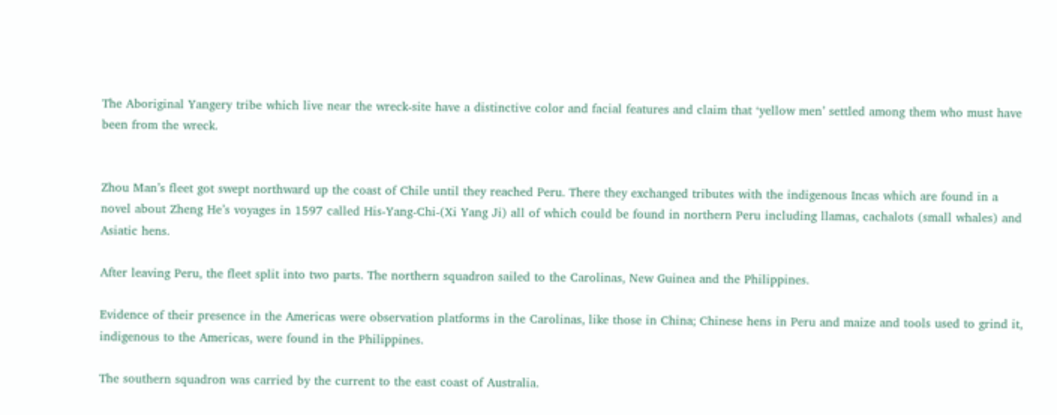The Aboriginal Yangery tribe which live near the wreck-site have a distinctive color and facial features and claim that ‘yellow men’ settled among them who must have been from the wreck.


Zhou Man’s fleet got swept northward up the coast of Chile until they reached Peru. There they exchanged tributes with the indigenous Incas which are found in a novel about Zheng He’s voyages in 1597 called His-Yang-Chi-(Xi Yang Ji) all of which could be found in northern Peru including llamas, cachalots (small whales) and Asiatic hens.

After leaving Peru, the fleet split into two parts. The northern squadron sailed to the Carolinas, New Guinea and the Philippines.

Evidence of their presence in the Americas were observation platforms in the Carolinas, like those in China; Chinese hens in Peru and maize and tools used to grind it, indigenous to the Americas, were found in the Philippines.

The southern squadron was carried by the current to the east coast of Australia.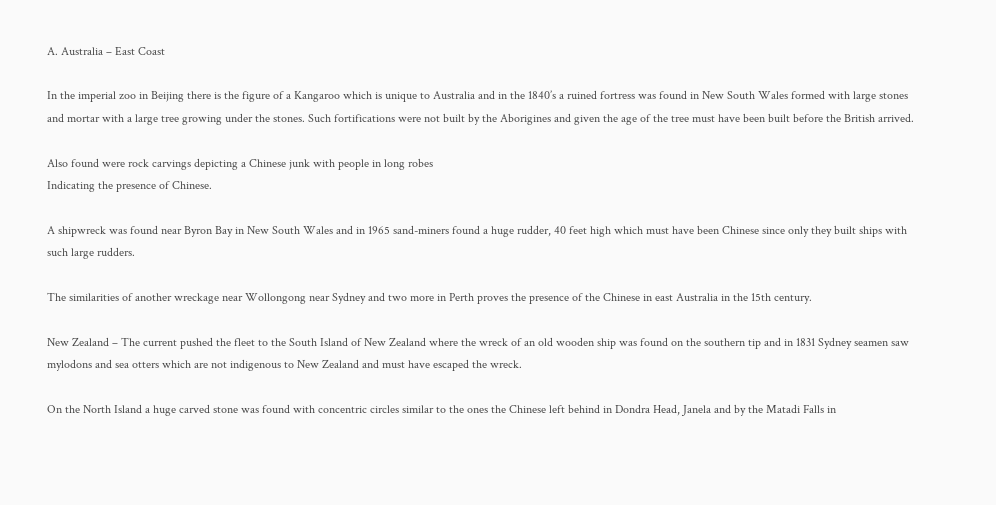A. Australia – East Coast

In the imperial zoo in Beijing there is the figure of a Kangaroo which is unique to Australia and in the 1840’s a ruined fortress was found in New South Wales formed with large stones and mortar with a large tree growing under the stones. Such fortifications were not built by the Aborigines and given the age of the tree must have been built before the British arrived.

Also found were rock carvings depicting a Chinese junk with people in long robes
Indicating the presence of Chinese.

A shipwreck was found near Byron Bay in New South Wales and in 1965 sand-miners found a huge rudder, 40 feet high which must have been Chinese since only they built ships with such large rudders.

The similarities of another wreckage near Wollongong near Sydney and two more in Perth proves the presence of the Chinese in east Australia in the 15th century.

New Zealand – The current pushed the fleet to the South Island of New Zealand where the wreck of an old wooden ship was found on the southern tip and in 1831 Sydney seamen saw mylodons and sea otters which are not indigenous to New Zealand and must have escaped the wreck.

On the North Island a huge carved stone was found with concentric circles similar to the ones the Chinese left behind in Dondra Head, Janela and by the Matadi Falls in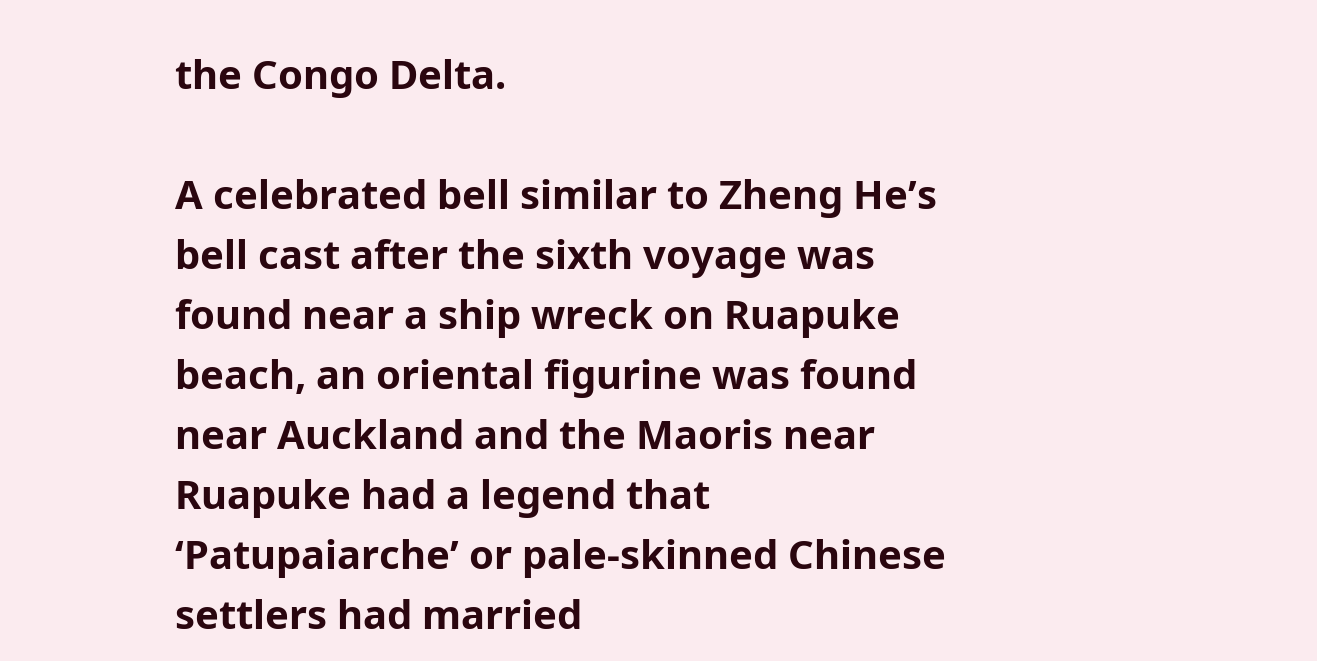the Congo Delta.

A celebrated bell similar to Zheng He’s bell cast after the sixth voyage was found near a ship wreck on Ruapuke beach, an oriental figurine was found near Auckland and the Maoris near Ruapuke had a legend that ‘Patupaiarche’ or pale-skinned Chinese settlers had married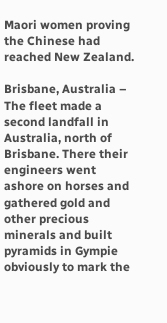Maori women proving the Chinese had reached New Zealand.

Brisbane, Australia – The fleet made a second landfall in Australia, north of Brisbane. There their engineers went ashore on horses and gathered gold and other precious minerals and built pyramids in Gympie obviously to mark the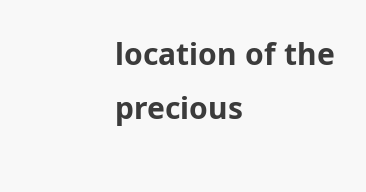location of the precious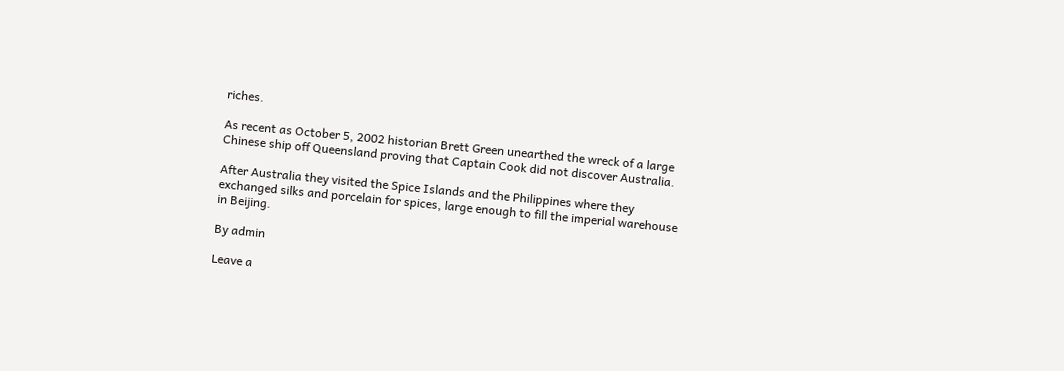riches.

As recent as October 5, 2002 historian Brett Green unearthed the wreck of a large Chinese ship off Queensland proving that Captain Cook did not discover Australia.

After Australia they visited the Spice Islands and the Philippines where they exchanged silks and porcelain for spices, large enough to fill the imperial warehouse in Beijing.

By admin

Leave a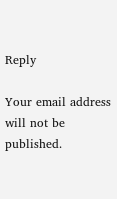Reply

Your email address will not be published.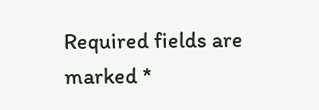Required fields are marked *